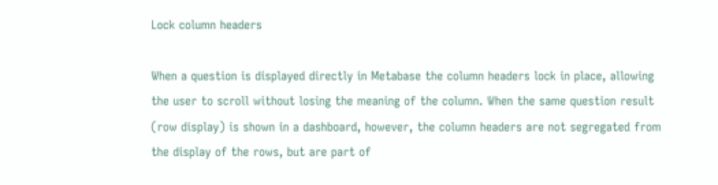Lock column headers

When a question is displayed directly in Metabase the column headers lock in place, allowing the user to scroll without losing the meaning of the column. When the same question result (row display) is shown in a dashboard, however, the column headers are not segregated from the display of the rows, but are part of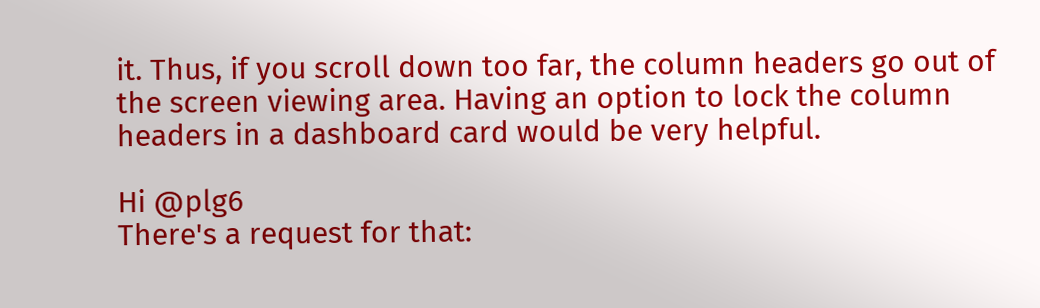it. Thus, if you scroll down too far, the column headers go out of the screen viewing area. Having an option to lock the column headers in a dashboard card would be very helpful.

Hi @plg6
There's a request for that: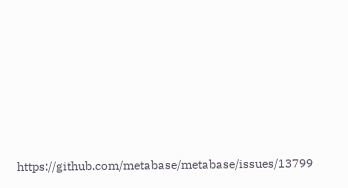https://github.com/metabase/metabase/issues/13799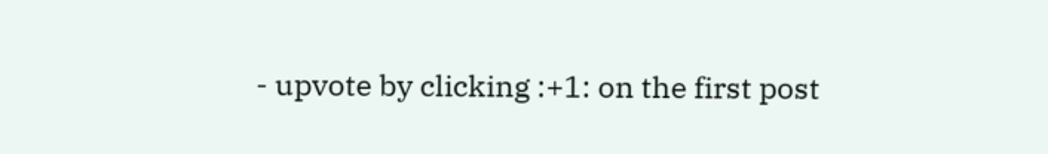- upvote by clicking :+1: on the first post